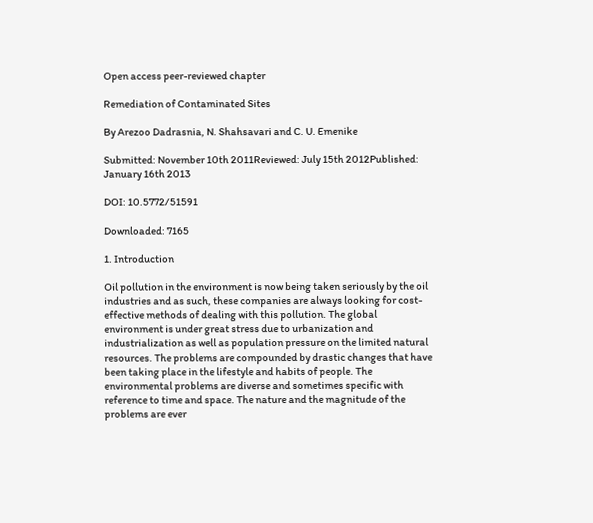Open access peer-reviewed chapter

Remediation of Contaminated Sites

By Arezoo Dadrasnia, N. Shahsavari and C. U. Emenike

Submitted: November 10th 2011Reviewed: July 15th 2012Published: January 16th 2013

DOI: 10.5772/51591

Downloaded: 7165

1. Introduction

Oil pollution in the environment is now being taken seriously by the oil industries and as such, these companies are always looking for cost-effective methods of dealing with this pollution. The global environment is under great stress due to urbanization and industrialization as well as population pressure on the limited natural resources. The problems are compounded by drastic changes that have been taking place in the lifestyle and habits of people. The environmental problems are diverse and sometimes specific with reference to time and space. The nature and the magnitude of the problems are ever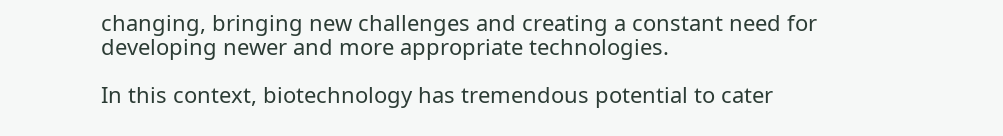changing, bringing new challenges and creating a constant need for developing newer and more appropriate technologies.

In this context, biotechnology has tremendous potential to cater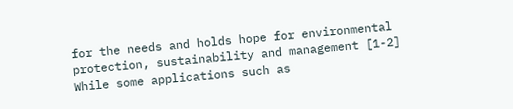for the needs and holds hope for environmental protection, sustainability and management [1-2] While some applications such as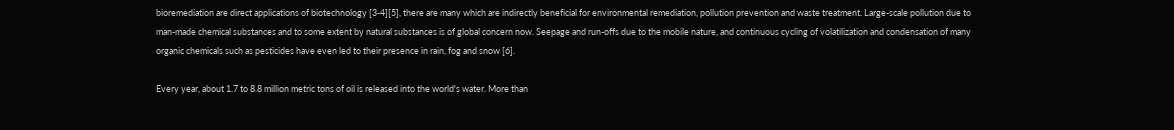bioremediation are direct applications of biotechnology [3-4][5], there are many which are indirectly beneficial for environmental remediation, pollution prevention and waste treatment. Large-scale pollution due to man-made chemical substances and to some extent by natural substances is of global concern now. Seepage and run-offs due to the mobile nature, and continuous cycling of volatilization and condensation of many organic chemicals such as pesticides have even led to their presence in rain, fog and snow [6].

Every year, about 1.7 to 8.8 million metric tons of oil is released into the world's water. More than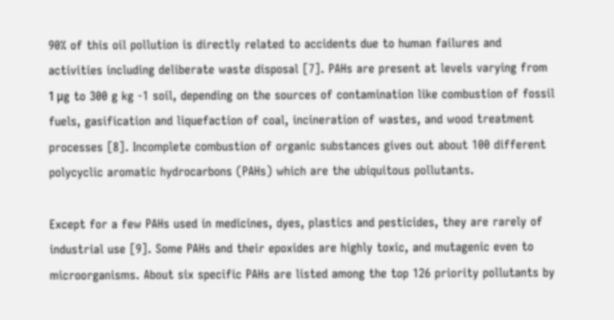90% of this oil pollution is directly related to accidents due to human failures and activities including deliberate waste disposal [7]. PAHs are present at levels varying from 1 μg to 300 g kg -1 soil, depending on the sources of contamination like combustion of fossil fuels, gasification and liquefaction of coal, incineration of wastes, and wood treatment processes [8]. Incomplete combustion of organic substances gives out about 100 different polycyclic aromatic hydrocarbons (PAHs) which are the ubiquitous pollutants.

Except for a few PAHs used in medicines, dyes, plastics and pesticides, they are rarely of industrial use [9]. Some PAHs and their epoxides are highly toxic, and mutagenic even to microorganisms. About six specific PAHs are listed among the top 126 priority pollutants by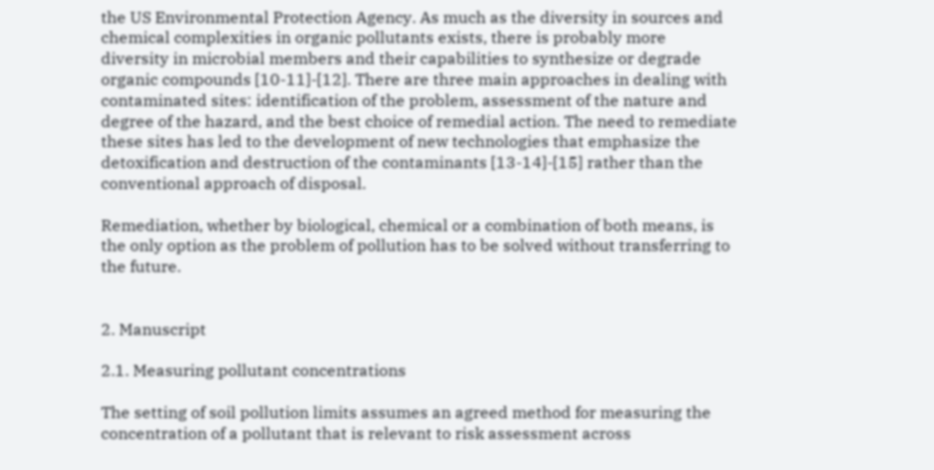the US Environmental Protection Agency. As much as the diversity in sources and chemical complexities in organic pollutants exists, there is probably more diversity in microbial members and their capabilities to synthesize or degrade organic compounds [10-11]-[12]. There are three main approaches in dealing with contaminated sites: identification of the problem, assessment of the nature and degree of the hazard, and the best choice of remedial action. The need to remediate these sites has led to the development of new technologies that emphasize the detoxification and destruction of the contaminants [13-14]-[15] rather than the conventional approach of disposal.

Remediation, whether by biological, chemical or a combination of both means, is the only option as the problem of pollution has to be solved without transferring to the future.


2. Manuscript

2.1. Measuring pollutant concentrations

The setting of soil pollution limits assumes an agreed method for measuring the concentration of a pollutant that is relevant to risk assessment across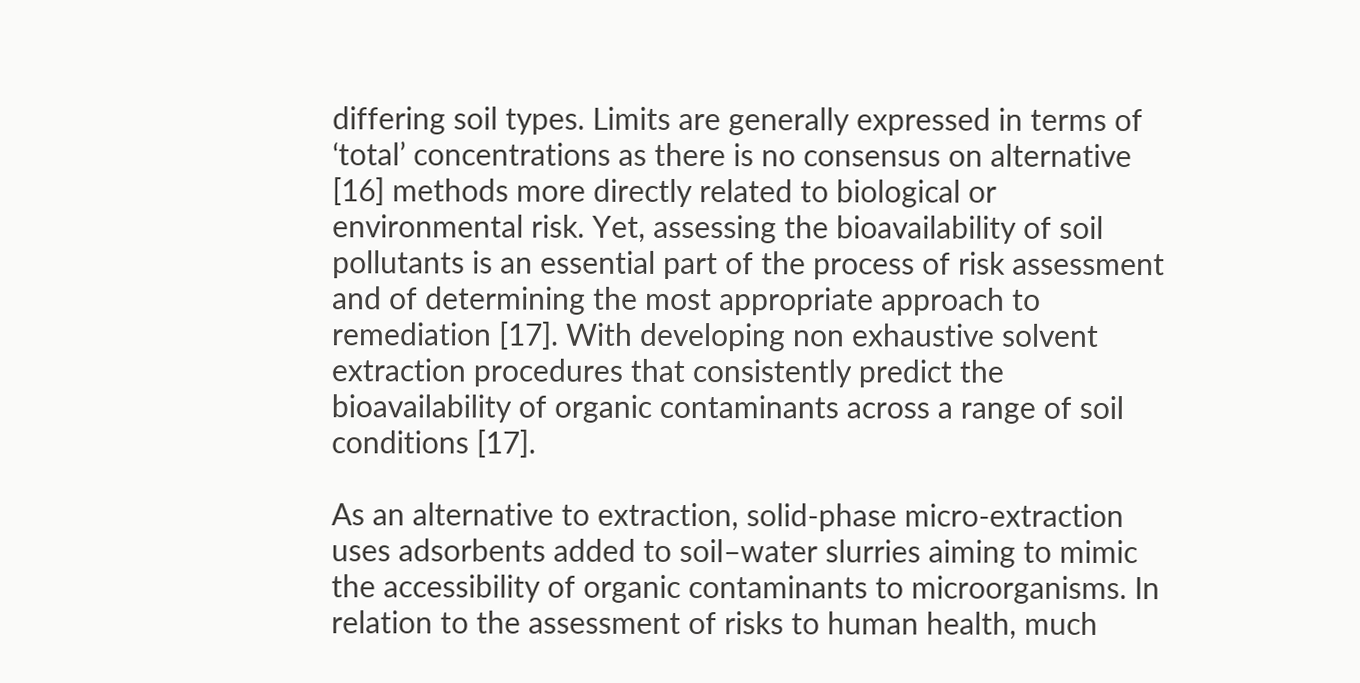differing soil types. Limits are generally expressed in terms of ‘total’ concentrations as there is no consensus on alternative [16] methods more directly related to biological or environmental risk. Yet, assessing the bioavailability of soil pollutants is an essential part of the process of risk assessment and of determining the most appropriate approach to remediation [17]. With developing non exhaustive solvent extraction procedures that consistently predict the bioavailability of organic contaminants across a range of soil conditions [17].

As an alternative to extraction, solid-phase micro-extraction uses adsorbents added to soil–water slurries aiming to mimic the accessibility of organic contaminants to microorganisms. In relation to the assessment of risks to human health, much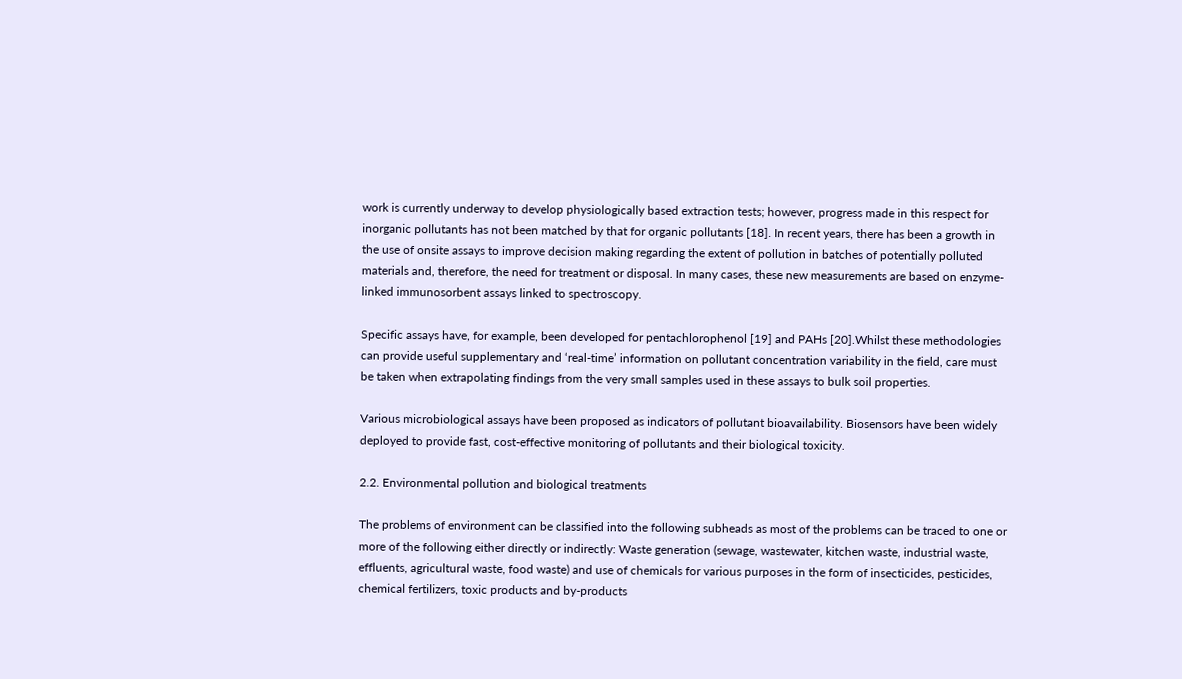work is currently underway to develop physiologically based extraction tests; however, progress made in this respect for inorganic pollutants has not been matched by that for organic pollutants [18]. In recent years, there has been a growth in the use of onsite assays to improve decision making regarding the extent of pollution in batches of potentially polluted materials and, therefore, the need for treatment or disposal. In many cases, these new measurements are based on enzyme-linked immunosorbent assays linked to spectroscopy.

Specific assays have, for example, been developed for pentachlorophenol [19] and PAHs [20].Whilst these methodologies can provide useful supplementary and ‘real-time’ information on pollutant concentration variability in the field, care must be taken when extrapolating findings from the very small samples used in these assays to bulk soil properties.

Various microbiological assays have been proposed as indicators of pollutant bioavailability. Biosensors have been widely deployed to provide fast, cost-effective monitoring of pollutants and their biological toxicity.

2.2. Environmental pollution and biological treatments

The problems of environment can be classified into the following subheads as most of the problems can be traced to one or more of the following either directly or indirectly: Waste generation (sewage, wastewater, kitchen waste, industrial waste, effluents, agricultural waste, food waste) and use of chemicals for various purposes in the form of insecticides, pesticides, chemical fertilizers, toxic products and by-products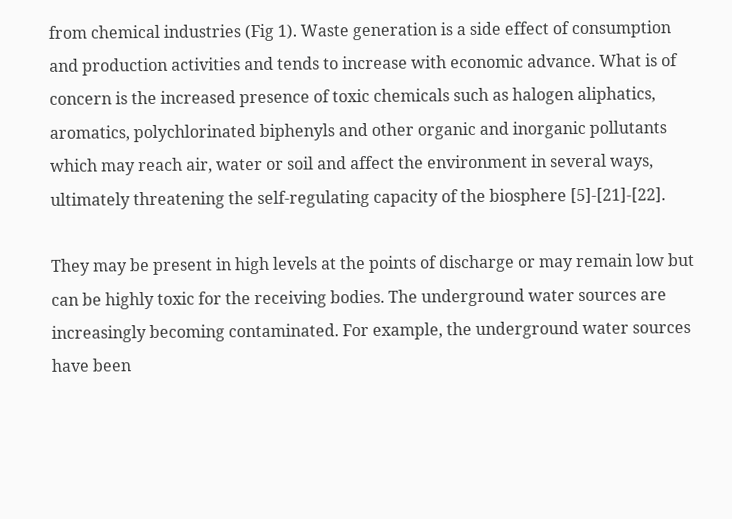from chemical industries (Fig 1). Waste generation is a side effect of consumption and production activities and tends to increase with economic advance. What is of concern is the increased presence of toxic chemicals such as halogen aliphatics, aromatics, polychlorinated biphenyls and other organic and inorganic pollutants which may reach air, water or soil and affect the environment in several ways, ultimately threatening the self-regulating capacity of the biosphere [5]-[21]-[22].

They may be present in high levels at the points of discharge or may remain low but can be highly toxic for the receiving bodies. The underground water sources are increasingly becoming contaminated. For example, the underground water sources have been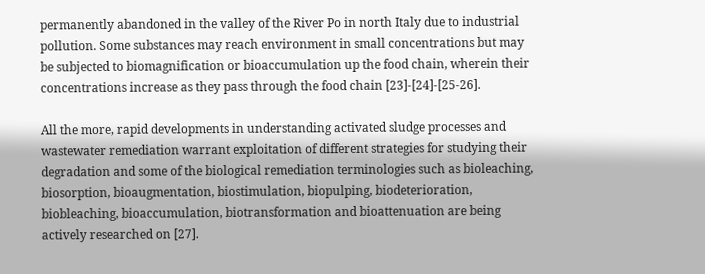permanently abandoned in the valley of the River Po in north Italy due to industrial pollution. Some substances may reach environment in small concentrations but may be subjected to biomagnification or bioaccumulation up the food chain, wherein their concentrations increase as they pass through the food chain [23]-[24]-[25-26].

All the more, rapid developments in understanding activated sludge processes and wastewater remediation warrant exploitation of different strategies for studying their degradation and some of the biological remediation terminologies such as bioleaching, biosorption, bioaugmentation, biostimulation, biopulping, biodeterioration, biobleaching, bioaccumulation, biotransformation and bioattenuation are being actively researched on [27].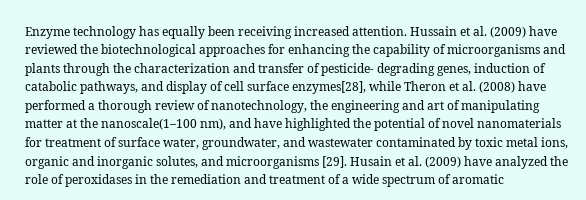Enzyme technology has equally been receiving increased attention. Hussain et al. (2009) have reviewed the biotechnological approaches for enhancing the capability of microorganisms and plants through the characterization and transfer of pesticide- degrading genes, induction of catabolic pathways, and display of cell surface enzymes[28], while Theron et al. (2008) have performed a thorough review of nanotechnology, the engineering and art of manipulating matter at the nanoscale(1–100 nm), and have highlighted the potential of novel nanomaterials for treatment of surface water, groundwater, and wastewater contaminated by toxic metal ions, organic and inorganic solutes, and microorganisms [29]. Husain et al. (2009) have analyzed the role of peroxidases in the remediation and treatment of a wide spectrum of aromatic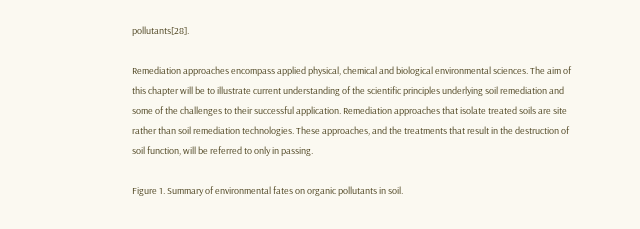pollutants[28].

Remediation approaches encompass applied physical, chemical and biological environmental sciences. The aim of this chapter will be to illustrate current understanding of the scientific principles underlying soil remediation and some of the challenges to their successful application. Remediation approaches that isolate treated soils are site rather than soil remediation technologies. These approaches, and the treatments that result in the destruction of soil function, will be referred to only in passing.

Figure 1. Summary of environmental fates on organic pollutants in soil.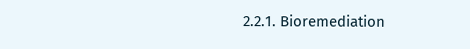2.2.1. Bioremediation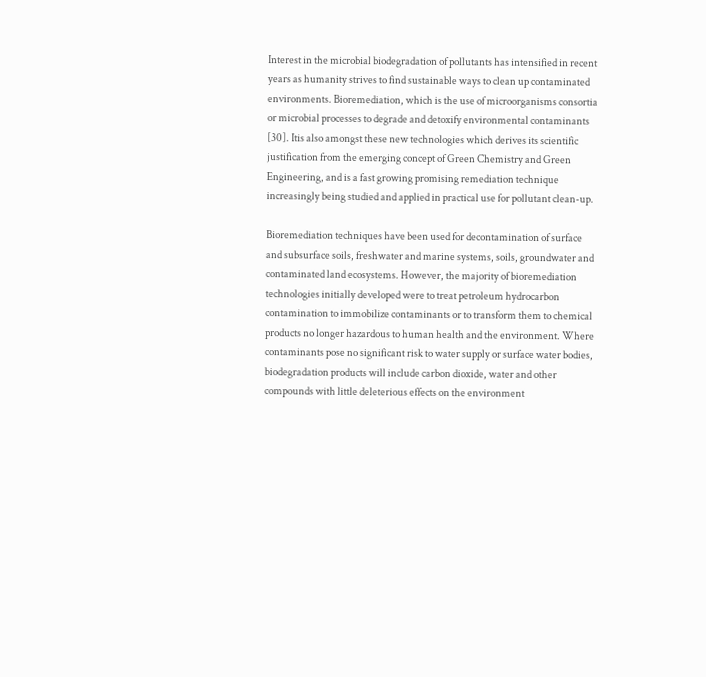Interest in the microbial biodegradation of pollutants has intensified in recent years as humanity strives to find sustainable ways to clean up contaminated environments. Bioremediation, which is the use of microorganisms consortia or microbial processes to degrade and detoxify environmental contaminants [30]. Itis also amongst these new technologies which derives its scientific justification from the emerging concept of Green Chemistry and Green Engineering, and is a fast growing promising remediation technique increasingly being studied and applied in practical use for pollutant clean-up.

Bioremediation techniques have been used for decontamination of surface and subsurface soils, freshwater and marine systems, soils, groundwater and contaminated land ecosystems. However, the majority of bioremediation technologies initially developed were to treat petroleum hydrocarbon contamination to immobilize contaminants or to transform them to chemical products no longer hazardous to human health and the environment. Where contaminants pose no significant risk to water supply or surface water bodies, biodegradation products will include carbon dioxide, water and other compounds with little deleterious effects on the environment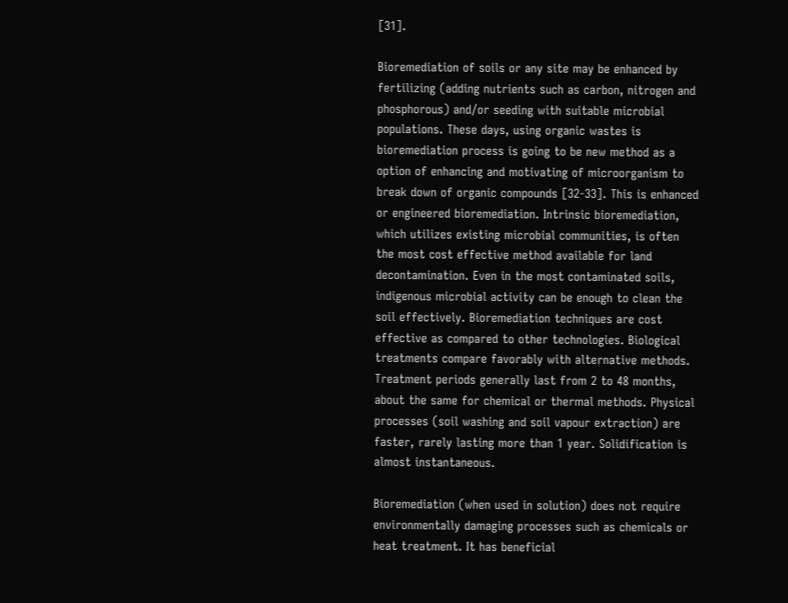[31].

Bioremediation of soils or any site may be enhanced by fertilizing (adding nutrients such as carbon, nitrogen and phosphorous) and/or seeding with suitable microbial populations. These days, using organic wastes is bioremediation process is going to be new method as a option of enhancing and motivating of microorganism to break down of organic compounds [32-33]. This is enhanced or engineered bioremediation. Intrinsic bioremediation, which utilizes existing microbial communities, is often the most cost effective method available for land decontamination. Even in the most contaminated soils, indigenous microbial activity can be enough to clean the soil effectively. Bioremediation techniques are cost effective as compared to other technologies. Biological treatments compare favorably with alternative methods. Treatment periods generally last from 2 to 48 months, about the same for chemical or thermal methods. Physical processes (soil washing and soil vapour extraction) are faster, rarely lasting more than 1 year. Solidification is almost instantaneous.

Bioremediation (when used in solution) does not require environmentally damaging processes such as chemicals or heat treatment. It has beneficial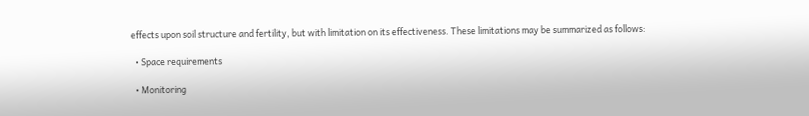effects upon soil structure and fertility, but with limitation on its effectiveness. These limitations may be summarized as follows:

  • Space requirements

  • Monitoring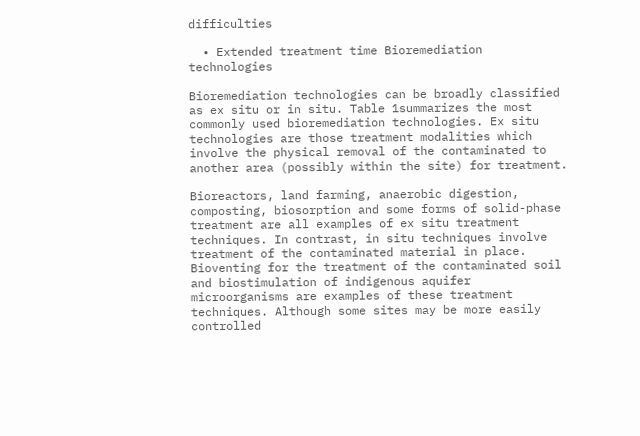difficulties

  • Extended treatment time Bioremediation technologies

Bioremediation technologies can be broadly classified as ex situ or in situ. Table 1summarizes the most commonly used bioremediation technologies. Ex situ technologies are those treatment modalities which involve the physical removal of the contaminated to another area (possibly within the site) for treatment.

Bioreactors, land farming, anaerobic digestion, composting, biosorption and some forms of solid-phase treatment are all examples of ex situ treatment techniques. In contrast, in situ techniques involve treatment of the contaminated material in place. Bioventing for the treatment of the contaminated soil and biostimulation of indigenous aquifer microorganisms are examples of these treatment techniques. Although some sites may be more easily controlled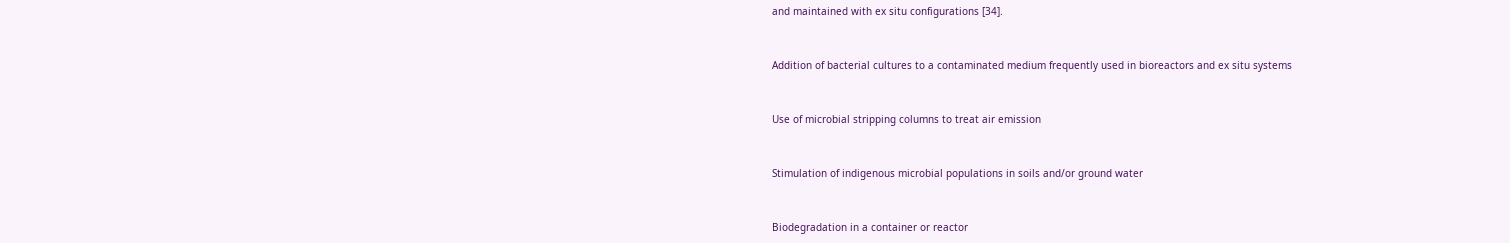and maintained with ex situ configurations [34].


Addition of bacterial cultures to a contaminated medium frequently used in bioreactors and ex situ systems


Use of microbial stripping columns to treat air emission


Stimulation of indigenous microbial populations in soils and/or ground water


Biodegradation in a container or reactor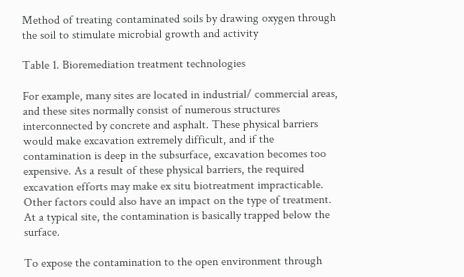Method of treating contaminated soils by drawing oxygen through the soil to stimulate microbial growth and activity

Table 1. Bioremediation treatment technologies

For example, many sites are located in industrial/ commercial areas, and these sites normally consist of numerous structures interconnected by concrete and asphalt. These physical barriers would make excavation extremely difficult, and if the contamination is deep in the subsurface, excavation becomes too expensive. As a result of these physical barriers, the required excavation efforts may make ex situ biotreatment impracticable. Other factors could also have an impact on the type of treatment. At a typical site, the contamination is basically trapped below the surface.

To expose the contamination to the open environment through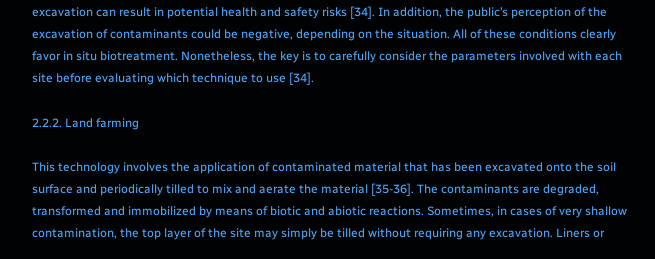excavation can result in potential health and safety risks [34]. In addition, the public’s perception of the excavation of contaminants could be negative, depending on the situation. All of these conditions clearly favor in situ biotreatment. Nonetheless, the key is to carefully consider the parameters involved with each site before evaluating which technique to use [34].

2.2.2. Land farming

This technology involves the application of contaminated material that has been excavated onto the soil surface and periodically tilled to mix and aerate the material [35-36]. The contaminants are degraded, transformed and immobilized by means of biotic and abiotic reactions. Sometimes, in cases of very shallow contamination, the top layer of the site may simply be tilled without requiring any excavation. Liners or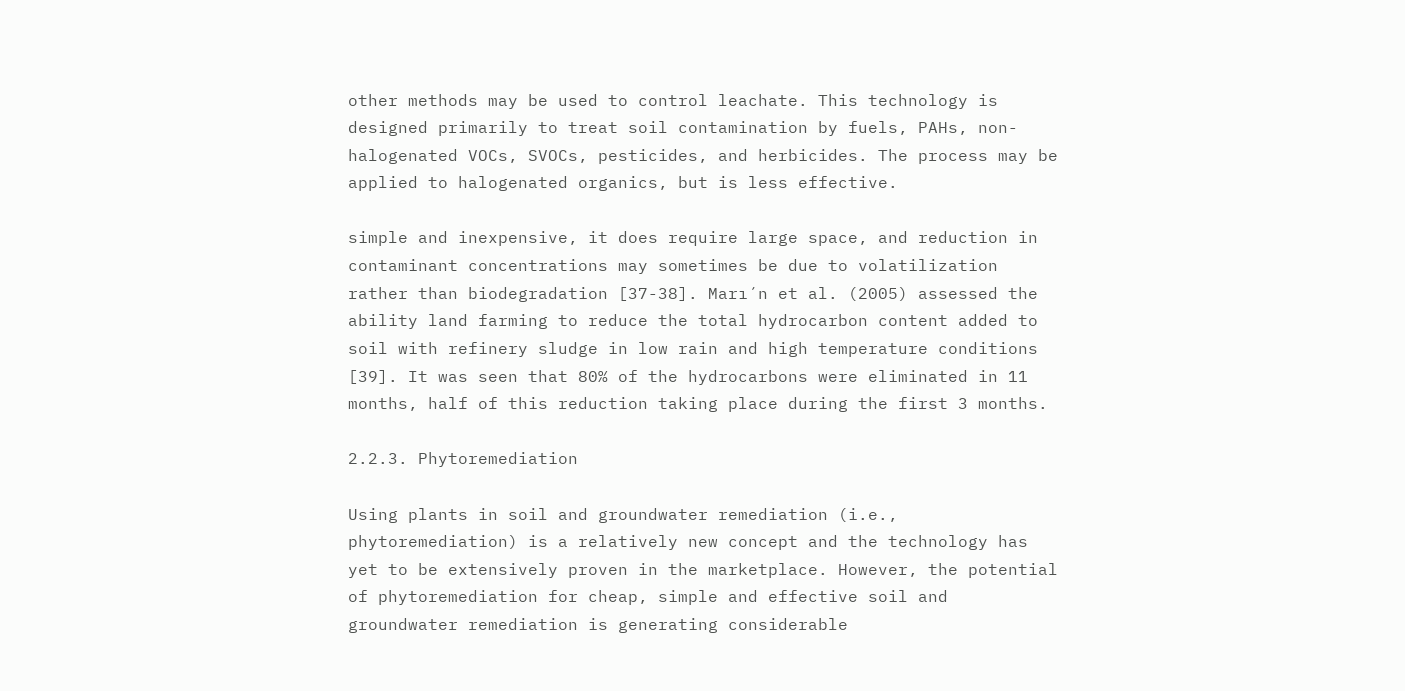other methods may be used to control leachate. This technology is designed primarily to treat soil contamination by fuels, PAHs, non-halogenated VOCs, SVOCs, pesticides, and herbicides. The process may be applied to halogenated organics, but is less effective.

simple and inexpensive, it does require large space, and reduction in contaminant concentrations may sometimes be due to volatilization rather than biodegradation [37-38]. Marı´n et al. (2005) assessed the ability land farming to reduce the total hydrocarbon content added to soil with refinery sludge in low rain and high temperature conditions [39]. It was seen that 80% of the hydrocarbons were eliminated in 11 months, half of this reduction taking place during the first 3 months.

2.2.3. Phytoremediation

Using plants in soil and groundwater remediation (i.e., phytoremediation) is a relatively new concept and the technology has yet to be extensively proven in the marketplace. However, the potential of phytoremediation for cheap, simple and effective soil and groundwater remediation is generating considerable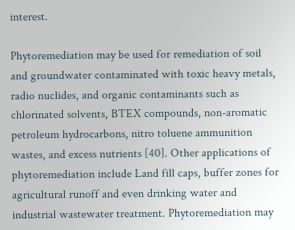interest.

Phytoremediation may be used for remediation of soil and groundwater contaminated with toxic heavy metals, radio nuclides, and organic contaminants such as chlorinated solvents, BTEX compounds, non-aromatic petroleum hydrocarbons, nitro toluene ammunition wastes, and excess nutrients [40]. Other applications of phytoremediation include Land fill caps, buffer zones for agricultural runoff and even drinking water and industrial wastewater treatment. Phytoremediation may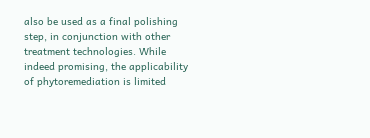also be used as a final polishing step, in conjunction with other treatment technologies. While indeed promising, the applicability of phytoremediation is limited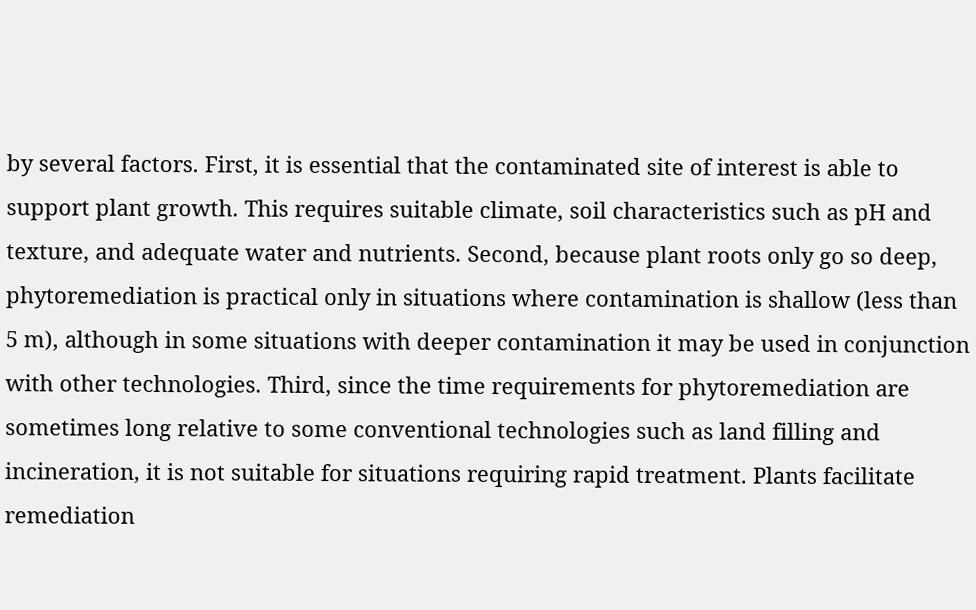by several factors. First, it is essential that the contaminated site of interest is able to support plant growth. This requires suitable climate, soil characteristics such as pH and texture, and adequate water and nutrients. Second, because plant roots only go so deep, phytoremediation is practical only in situations where contamination is shallow (less than 5 m), although in some situations with deeper contamination it may be used in conjunction with other technologies. Third, since the time requirements for phytoremediation are sometimes long relative to some conventional technologies such as land filling and incineration, it is not suitable for situations requiring rapid treatment. Plants facilitate remediation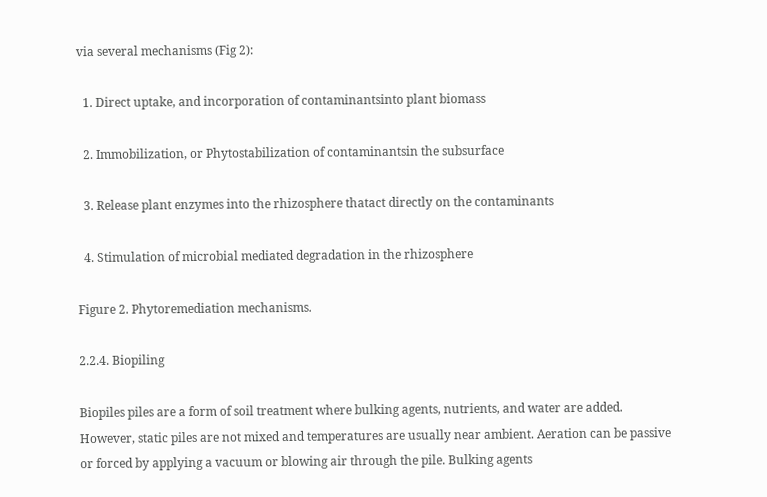via several mechanisms (Fig 2):

  1. Direct uptake, and incorporation of contaminantsinto plant biomass

  2. Immobilization, or Phytostabilization of contaminantsin the subsurface

  3. Release plant enzymes into the rhizosphere thatact directly on the contaminants

  4. Stimulation of microbial mediated degradation in the rhizosphere

Figure 2. Phytoremediation mechanisms.

2.2.4. Biopiling

Biopiles piles are a form of soil treatment where bulking agents, nutrients, and water are added. However, static piles are not mixed and temperatures are usually near ambient. Aeration can be passive or forced by applying a vacuum or blowing air through the pile. Bulking agents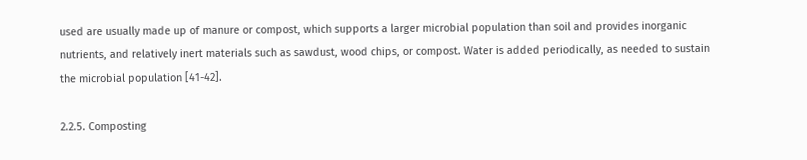used are usually made up of manure or compost, which supports a larger microbial population than soil and provides inorganic nutrients, and relatively inert materials such as sawdust, wood chips, or compost. Water is added periodically, as needed to sustain the microbial population [41-42].

2.2.5. Composting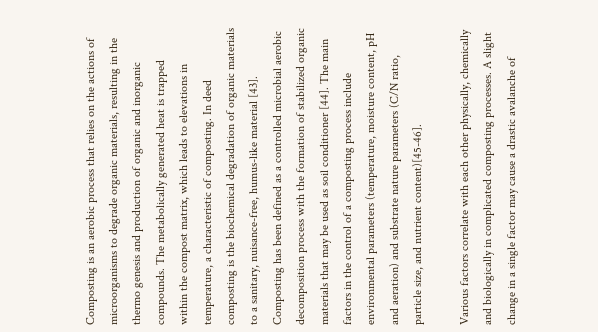Composting is an aerobic process that relies on the actions of microorganisms to degrade organic materials, resulting in the thermo genesis and production of organic and inorganic compounds. The metabolically generated heat is trapped within the compost matrix, which leads to elevations in temperature, a characteristic of composting. In deed composting is the biochemical degradation of organic materials to a sanitary, nuisance-free, humus-like material [43]. Composting has been defined as a controlled microbial aerobic decomposition process with the formation of stabilized organic materials that may be used as soil conditioner [44]. The main factors in the control of a composting process include environmental parameters (temperature, moisture content, pH and aeration) and substrate nature parameters (C/N ratio, particle size, and nutrient content)[45-46].

Various factors correlate with each other physically, chemically and biologically in complicated composting processes. A slight change in a single factor may cause a drastic avalanche of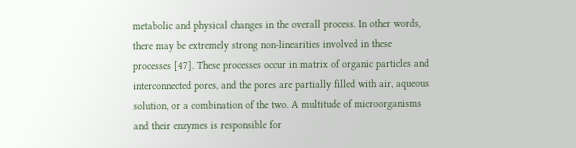metabolic and physical changes in the overall process. In other words, there may be extremely strong non-linearities involved in these processes [47]. These processes occur in matrix of organic particles and interconnected pores, and the pores are partially filled with air, aqueous solution, or a combination of the two. A multitude of microorganisms and their enzymes is responsible for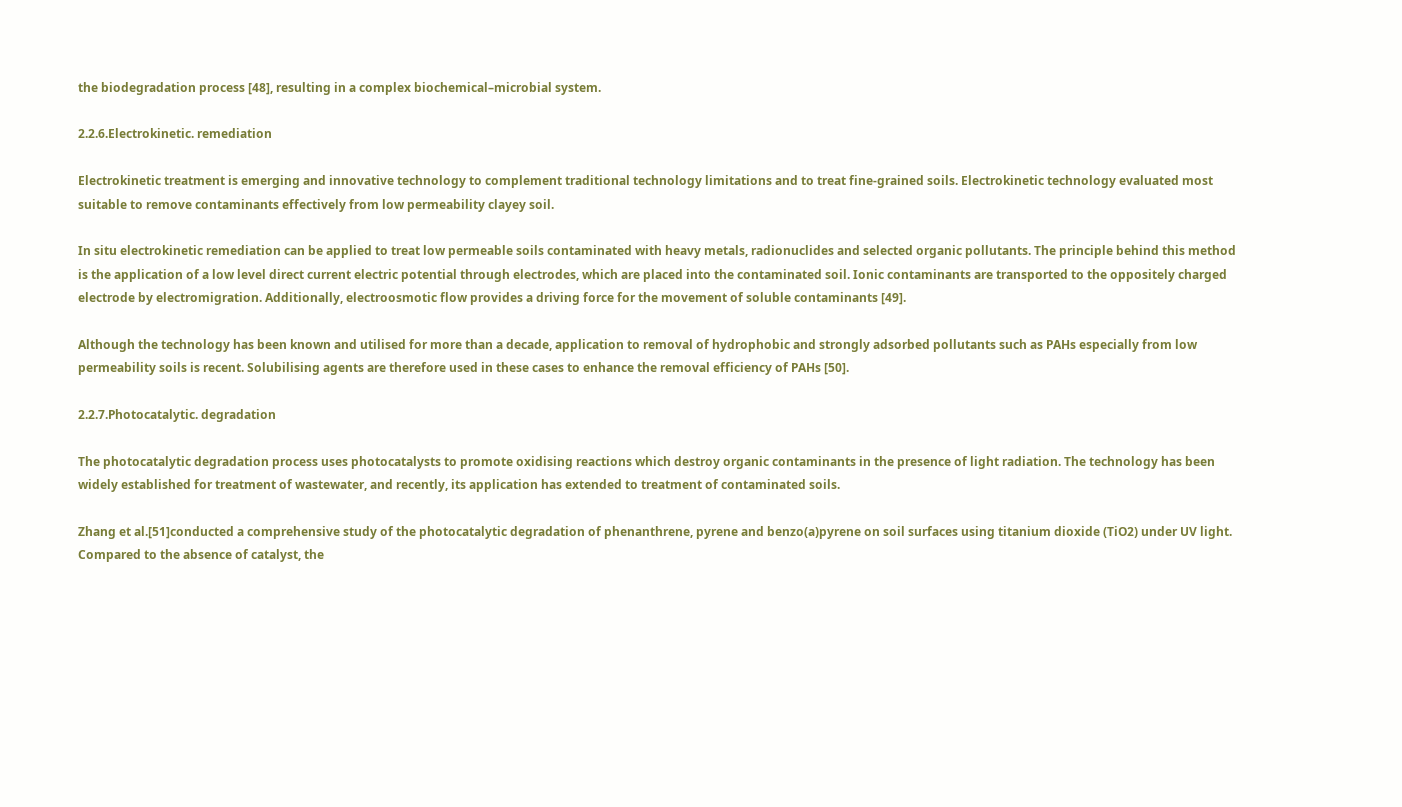the biodegradation process [48], resulting in a complex biochemical–microbial system.

2.2.6.Electrokinetic. remediation

Electrokinetic treatment is emerging and innovative technology to complement traditional technology limitations and to treat fine-grained soils. Electrokinetic technology evaluated most suitable to remove contaminants effectively from low permeability clayey soil.

In situ electrokinetic remediation can be applied to treat low permeable soils contaminated with heavy metals, radionuclides and selected organic pollutants. The principle behind this method is the application of a low level direct current electric potential through electrodes, which are placed into the contaminated soil. Ionic contaminants are transported to the oppositely charged electrode by electromigration. Additionally, electroosmotic flow provides a driving force for the movement of soluble contaminants [49].

Although the technology has been known and utilised for more than a decade, application to removal of hydrophobic and strongly adsorbed pollutants such as PAHs especially from low permeability soils is recent. Solubilising agents are therefore used in these cases to enhance the removal efficiency of PAHs [50].

2.2.7.Photocatalytic. degradation

The photocatalytic degradation process uses photocatalysts to promote oxidising reactions which destroy organic contaminants in the presence of light radiation. The technology has been widely established for treatment of wastewater, and recently, its application has extended to treatment of contaminated soils.

Zhang et al.[51]conducted a comprehensive study of the photocatalytic degradation of phenanthrene, pyrene and benzo(a)pyrene on soil surfaces using titanium dioxide (TiO2) under UV light. Compared to the absence of catalyst, the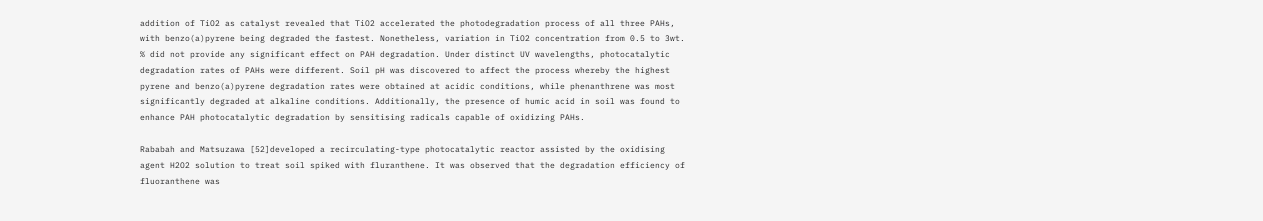addition of TiO2 as catalyst revealed that TiO2 accelerated the photodegradation process of all three PAHs, with benzo(a)pyrene being degraded the fastest. Nonetheless, variation in TiO2 concentration from 0.5 to 3wt. % did not provide any significant effect on PAH degradation. Under distinct UV wavelengths, photocatalytic degradation rates of PAHs were different. Soil pH was discovered to affect the process whereby the highest pyrene and benzo(a)pyrene degradation rates were obtained at acidic conditions, while phenanthrene was most significantly degraded at alkaline conditions. Additionally, the presence of humic acid in soil was found to enhance PAH photocatalytic degradation by sensitising radicals capable of oxidizing PAHs.

Rababah and Matsuzawa [52]developed a recirculating-type photocatalytic reactor assisted by the oxidising agent H2O2 solution to treat soil spiked with fluranthene. It was observed that the degradation efficiency of fluoranthene was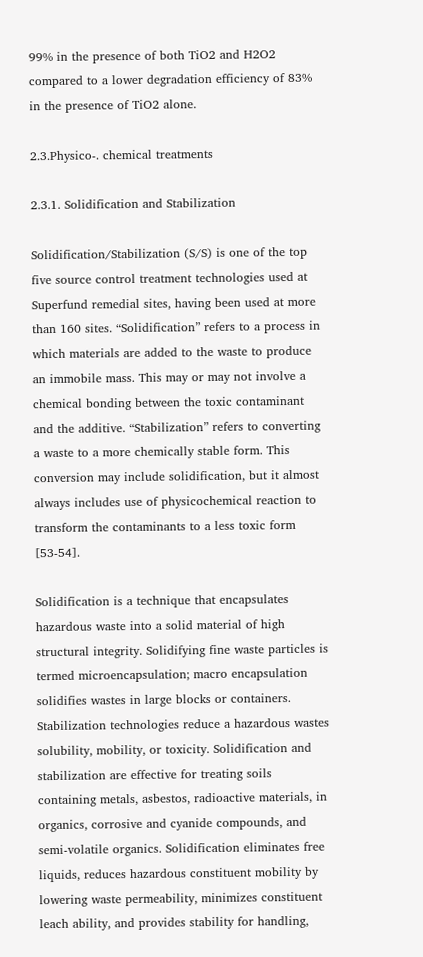99% in the presence of both TiO2 and H2O2 compared to a lower degradation efficiency of 83% in the presence of TiO2 alone.

2.3.Physico-. chemical treatments

2.3.1. Solidification and Stabilization

Solidification/Stabilization (S/S) is one of the top five source control treatment technologies used at Superfund remedial sites, having been used at more than 160 sites. “Solidification” refers to a process in which materials are added to the waste to produce an immobile mass. This may or may not involve a chemical bonding between the toxic contaminant and the additive. “Stabilization” refers to converting a waste to a more chemically stable form. This conversion may include solidification, but it almost always includes use of physicochemical reaction to transform the contaminants to a less toxic form [53-54].

Solidification is a technique that encapsulates hazardous waste into a solid material of high structural integrity. Solidifying fine waste particles is termed microencapsulation; macro encapsulation solidifies wastes in large blocks or containers. Stabilization technologies reduce a hazardous wastes solubility, mobility, or toxicity. Solidification and stabilization are effective for treating soils containing metals, asbestos, radioactive materials, in organics, corrosive and cyanide compounds, and semi-volatile organics. Solidification eliminates free liquids, reduces hazardous constituent mobility by lowering waste permeability, minimizes constituent leach ability, and provides stability for handling,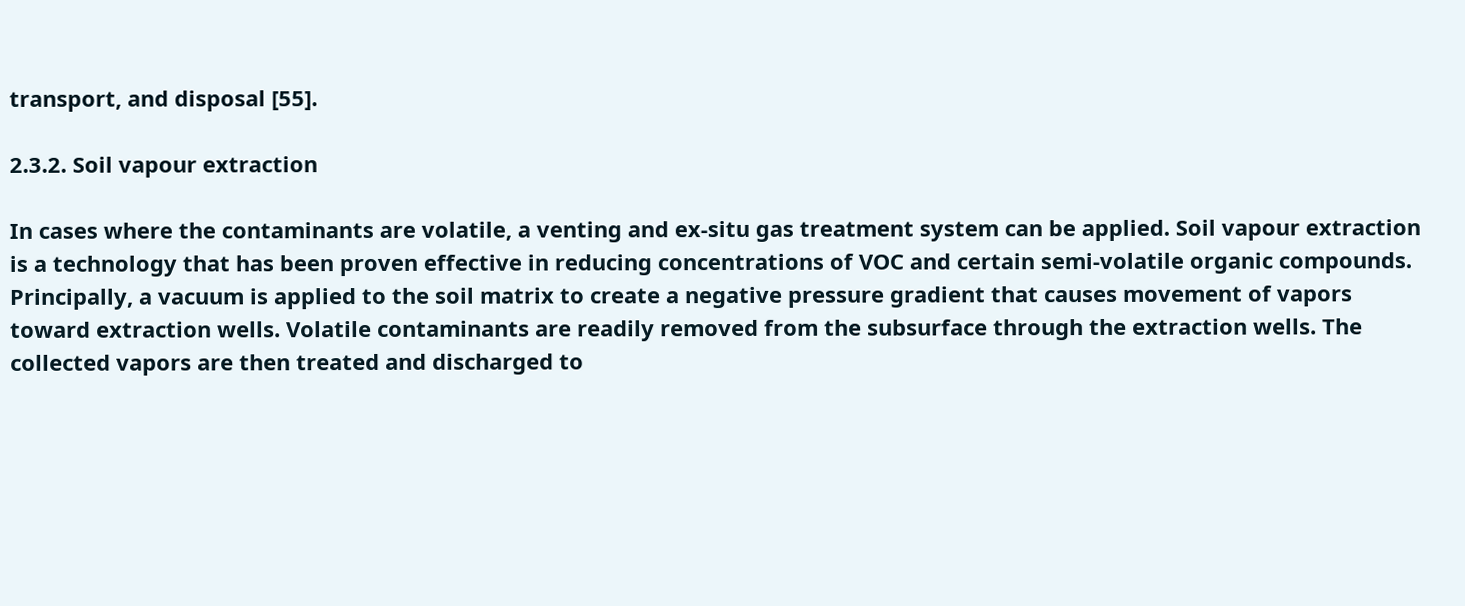transport, and disposal [55].

2.3.2. Soil vapour extraction

In cases where the contaminants are volatile, a venting and ex-situ gas treatment system can be applied. Soil vapour extraction is a technology that has been proven effective in reducing concentrations of VOC and certain semi-volatile organic compounds. Principally, a vacuum is applied to the soil matrix to create a negative pressure gradient that causes movement of vapors toward extraction wells. Volatile contaminants are readily removed from the subsurface through the extraction wells. The collected vapors are then treated and discharged to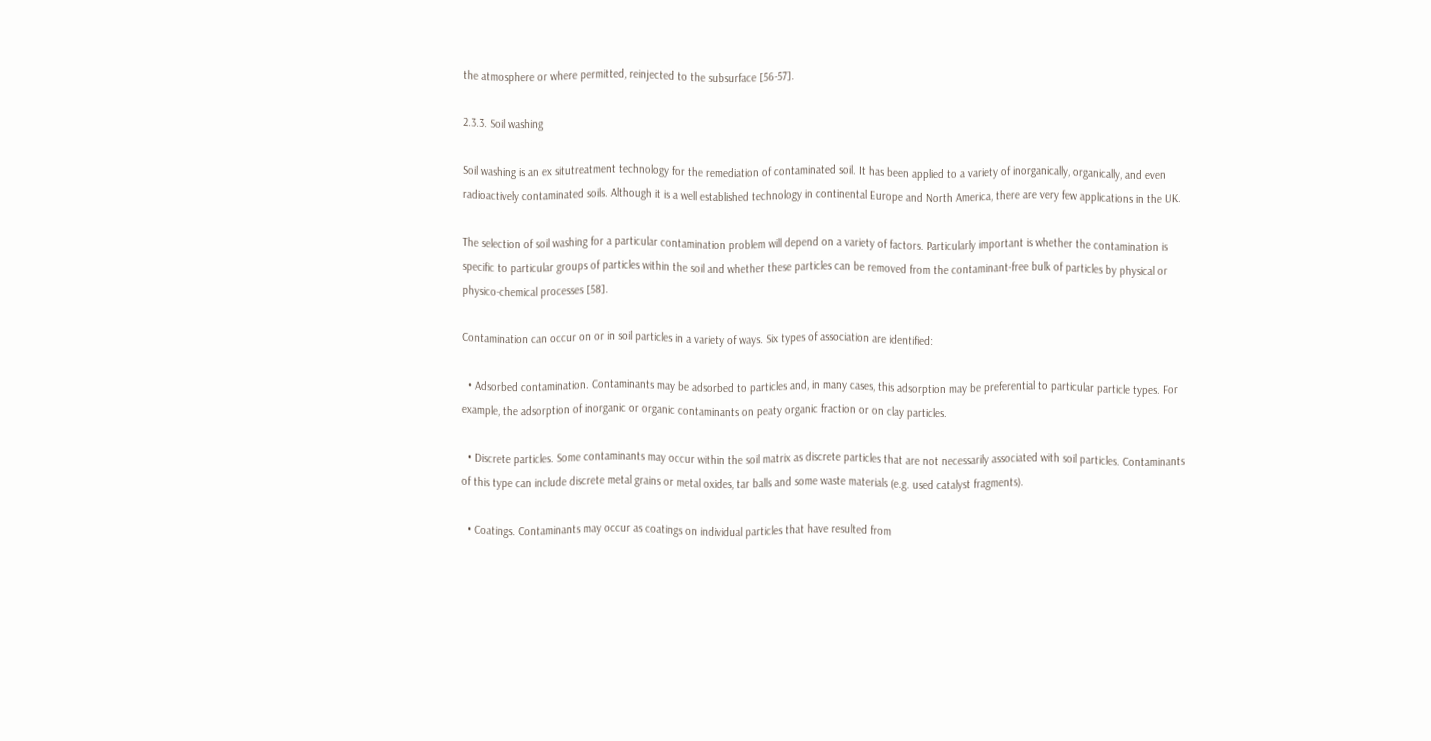the atmosphere or where permitted, reinjected to the subsurface [56-57].

2.3.3. Soil washing

Soil washing is an ex situtreatment technology for the remediation of contaminated soil. It has been applied to a variety of inorganically, organically, and even radioactively contaminated soils. Although it is a well established technology in continental Europe and North America, there are very few applications in the UK.

The selection of soil washing for a particular contamination problem will depend on a variety of factors. Particularly important is whether the contamination is specific to particular groups of particles within the soil and whether these particles can be removed from the contaminant-free bulk of particles by physical or physico-chemical processes [58].

Contamination can occur on or in soil particles in a variety of ways. Six types of association are identified:

  • Adsorbed contamination. Contaminants may be adsorbed to particles and, in many cases, this adsorption may be preferential to particular particle types. For example, the adsorption of inorganic or organic contaminants on peaty organic fraction or on clay particles.

  • Discrete particles. Some contaminants may occur within the soil matrix as discrete particles that are not necessarily associated with soil particles. Contaminants of this type can include discrete metal grains or metal oxides, tar balls and some waste materials (e.g. used catalyst fragments).

  • Coatings. Contaminants may occur as coatings on individual particles that have resulted from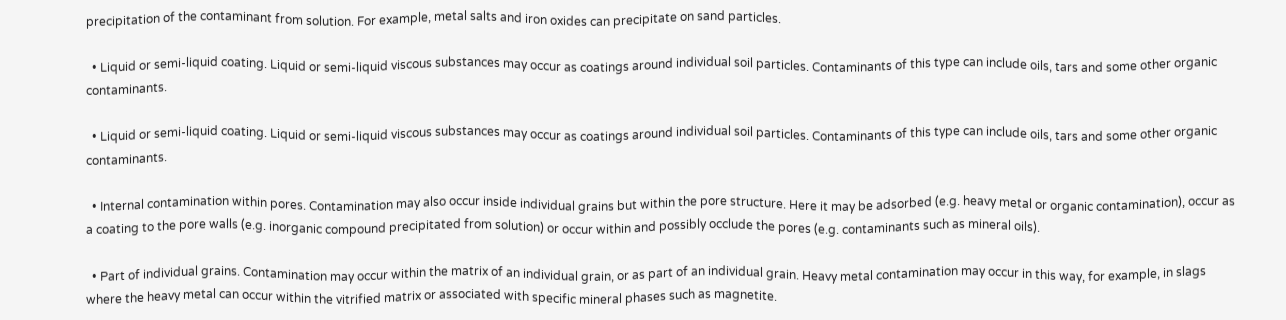precipitation of the contaminant from solution. For example, metal salts and iron oxides can precipitate on sand particles.

  • Liquid or semi-liquid coating. Liquid or semi-liquid viscous substances may occur as coatings around individual soil particles. Contaminants of this type can include oils, tars and some other organic contaminants.

  • Liquid or semi-liquid coating. Liquid or semi-liquid viscous substances may occur as coatings around individual soil particles. Contaminants of this type can include oils, tars and some other organic contaminants.

  • Internal contamination within pores. Contamination may also occur inside individual grains but within the pore structure. Here it may be adsorbed (e.g. heavy metal or organic contamination), occur as a coating to the pore walls (e.g. inorganic compound precipitated from solution) or occur within and possibly occlude the pores (e.g. contaminants such as mineral oils).

  • Part of individual grains. Contamination may occur within the matrix of an individual grain, or as part of an individual grain. Heavy metal contamination may occur in this way, for example, in slags where the heavy metal can occur within the vitrified matrix or associated with specific mineral phases such as magnetite.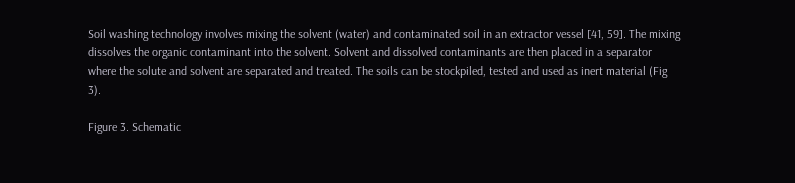Soil washing technology involves mixing the solvent (water) and contaminated soil in an extractor vessel [41, 59]. The mixing dissolves the organic contaminant into the solvent. Solvent and dissolved contaminants are then placed in a separator where the solute and solvent are separated and treated. The soils can be stockpiled, tested and used as inert material (Fig 3).

Figure 3. Schematic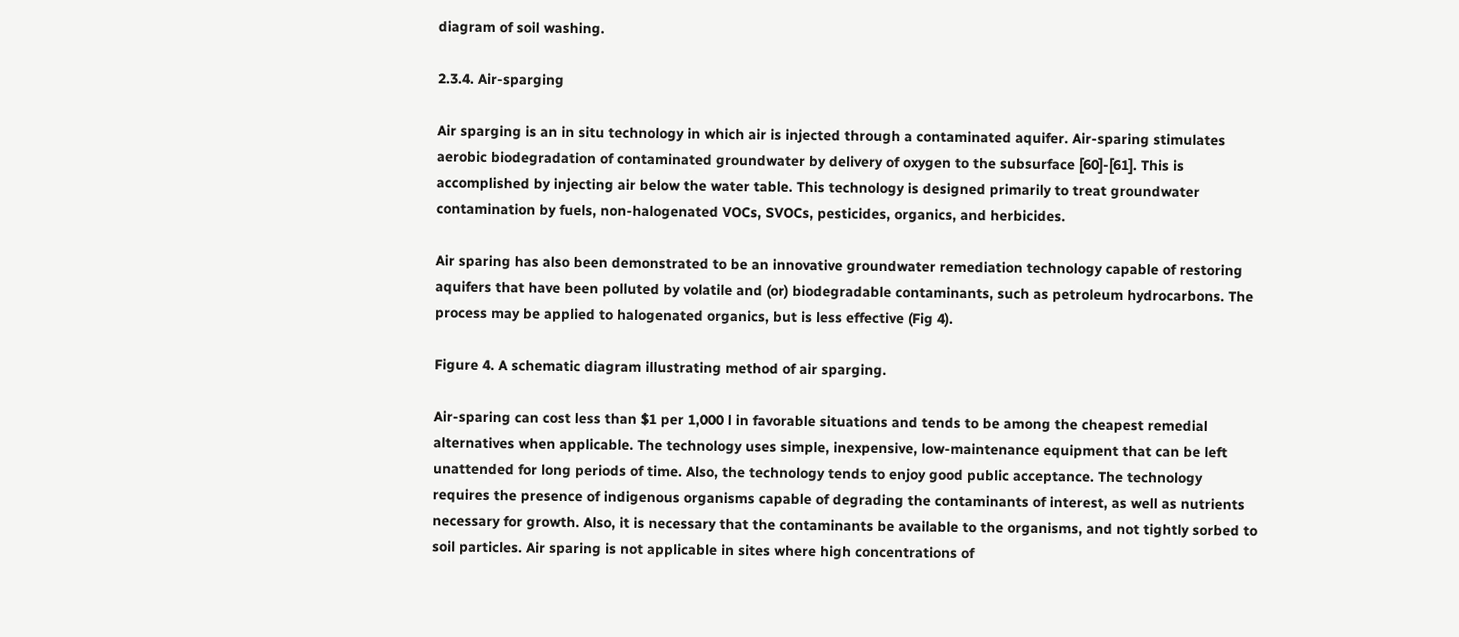diagram of soil washing.

2.3.4. Air-sparging

Air sparging is an in situ technology in which air is injected through a contaminated aquifer. Air-sparing stimulates aerobic biodegradation of contaminated groundwater by delivery of oxygen to the subsurface [60]-[61]. This is accomplished by injecting air below the water table. This technology is designed primarily to treat groundwater contamination by fuels, non-halogenated VOCs, SVOCs, pesticides, organics, and herbicides.

Air sparing has also been demonstrated to be an innovative groundwater remediation technology capable of restoring aquifers that have been polluted by volatile and (or) biodegradable contaminants, such as petroleum hydrocarbons. The process may be applied to halogenated organics, but is less effective (Fig 4).

Figure 4. A schematic diagram illustrating method of air sparging.

Air-sparing can cost less than $1 per 1,000 l in favorable situations and tends to be among the cheapest remedial alternatives when applicable. The technology uses simple, inexpensive, low-maintenance equipment that can be left unattended for long periods of time. Also, the technology tends to enjoy good public acceptance. The technology requires the presence of indigenous organisms capable of degrading the contaminants of interest, as well as nutrients necessary for growth. Also, it is necessary that the contaminants be available to the organisms, and not tightly sorbed to soil particles. Air sparing is not applicable in sites where high concentrations of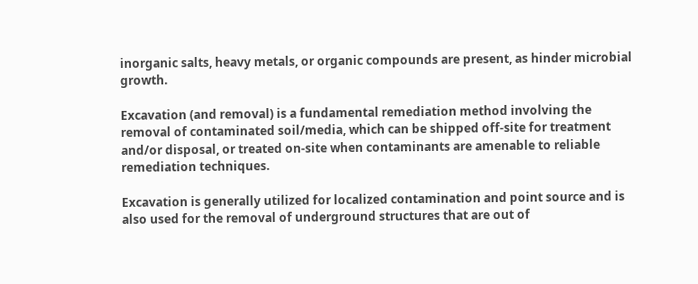inorganic salts, heavy metals, or organic compounds are present, as hinder microbial growth.

Excavation (and removal) is a fundamental remediation method involving the removal of contaminated soil/media, which can be shipped off-site for treatment and/or disposal, or treated on-site when contaminants are amenable to reliable remediation techniques.

Excavation is generally utilized for localized contamination and point source and is also used for the removal of underground structures that are out of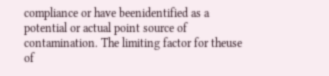compliance or have beenidentified as a potential or actual point source of contamination. The limiting factor for theuse of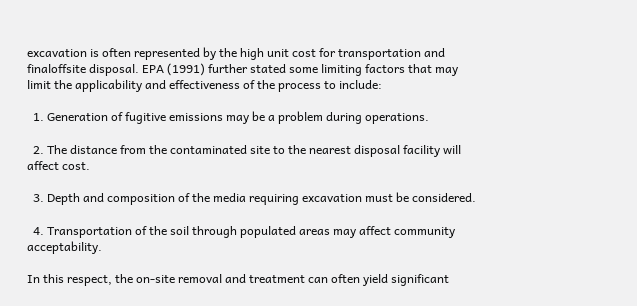excavation is often represented by the high unit cost for transportation and finaloffsite disposal. EPA (1991) further stated some limiting factors that may limit the applicability and effectiveness of the process to include:

  1. Generation of fugitive emissions may be a problem during operations.

  2. The distance from the contaminated site to the nearest disposal facility will affect cost.

  3. Depth and composition of the media requiring excavation must be considered.

  4. Transportation of the soil through populated areas may affect community acceptability.

In this respect, the on-site removal and treatment can often yield significant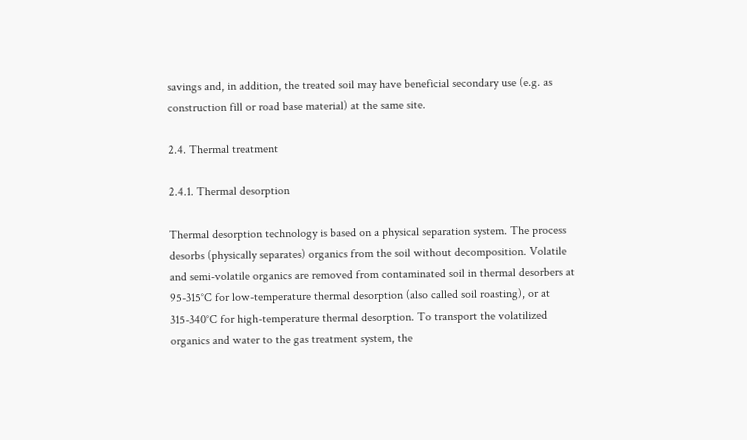savings and, in addition, the treated soil may have beneficial secondary use (e.g. as construction fill or road base material) at the same site.

2.4. Thermal treatment

2.4.1. Thermal desorption

Thermal desorption technology is based on a physical separation system. The process desorbs (physically separates) organics from the soil without decomposition. Volatile and semi-volatile organics are removed from contaminated soil in thermal desorbers at 95-315°C for low-temperature thermal desorption (also called soil roasting), or at 315-340°C for high-temperature thermal desorption. To transport the volatilized organics and water to the gas treatment system, the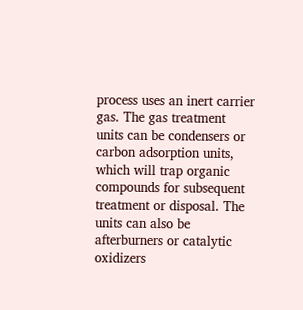process uses an inert carrier gas. The gas treatment units can be condensers or carbon adsorption units, which will trap organic compounds for subsequent treatment or disposal. The units can also be afterburners or catalytic oxidizers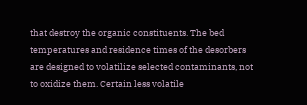that destroy the organic constituents. The bed temperatures and residence times of the desorbers are designed to volatilize selected contaminants, not to oxidize them. Certain less volatile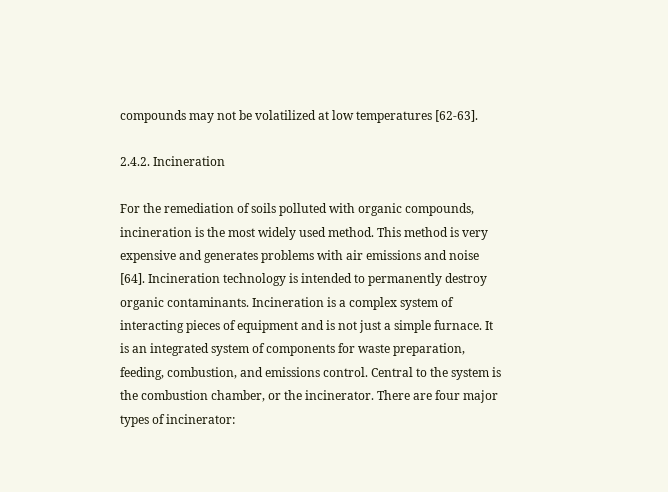compounds may not be volatilized at low temperatures [62-63].

2.4.2. Incineration

For the remediation of soils polluted with organic compounds, incineration is the most widely used method. This method is very expensive and generates problems with air emissions and noise [64]. Incineration technology is intended to permanently destroy organic contaminants. Incineration is a complex system of interacting pieces of equipment and is not just a simple furnace. It is an integrated system of components for waste preparation, feeding, combustion, and emissions control. Central to the system is the combustion chamber, or the incinerator. There are four major types of incinerator: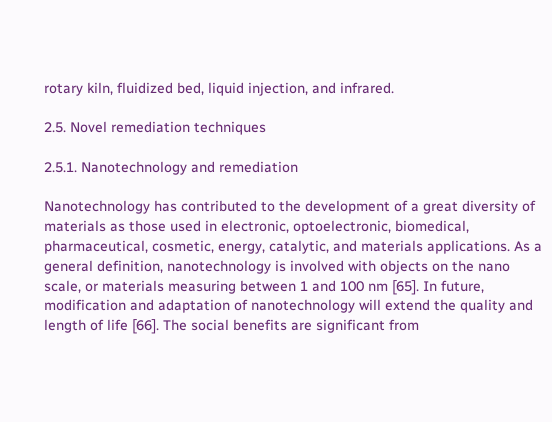rotary kiln, fluidized bed, liquid injection, and infrared.

2.5. Novel remediation techniques

2.5.1. Nanotechnology and remediation

Nanotechnology has contributed to the development of a great diversity of materials as those used in electronic, optoelectronic, biomedical, pharmaceutical, cosmetic, energy, catalytic, and materials applications. As a general definition, nanotechnology is involved with objects on the nano scale, or materials measuring between 1 and 100 nm [65]. In future, modification and adaptation of nanotechnology will extend the quality and length of life [66]. The social benefits are significant from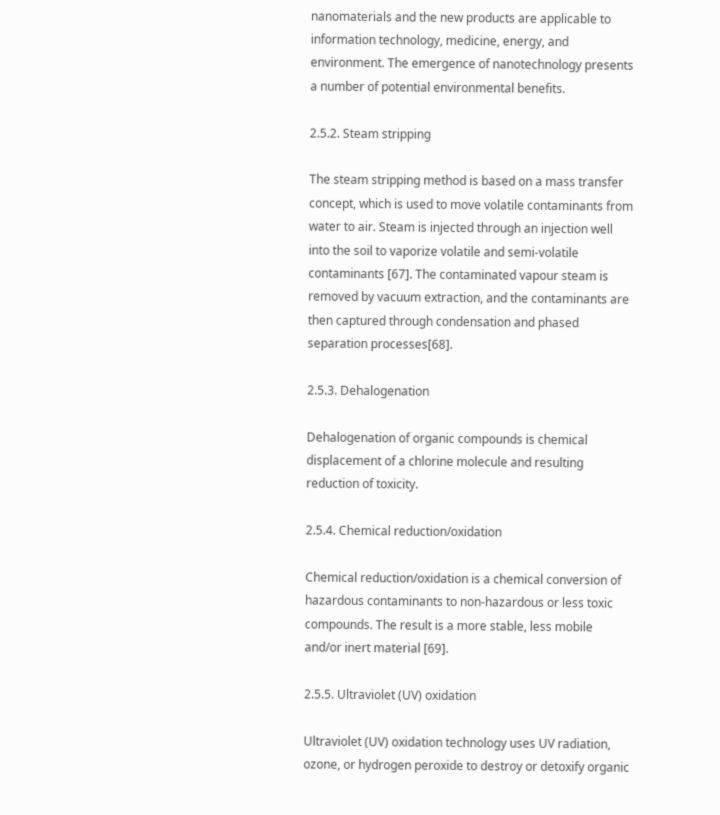nanomaterials and the new products are applicable to information technology, medicine, energy, and environment. The emergence of nanotechnology presents a number of potential environmental benefits.

2.5.2. Steam stripping

The steam stripping method is based on a mass transfer concept, which is used to move volatile contaminants from water to air. Steam is injected through an injection well into the soil to vaporize volatile and semi-volatile contaminants [67]. The contaminated vapour steam is removed by vacuum extraction, and the contaminants are then captured through condensation and phased separation processes[68].

2.5.3. Dehalogenation

Dehalogenation of organic compounds is chemical displacement of a chlorine molecule and resulting reduction of toxicity.

2.5.4. Chemical reduction/oxidation

Chemical reduction/oxidation is a chemical conversion of hazardous contaminants to non-hazardous or less toxic compounds. The result is a more stable, less mobile and/or inert material [69].

2.5.5. Ultraviolet (UV) oxidation

Ultraviolet (UV) oxidation technology uses UV radiation, ozone, or hydrogen peroxide to destroy or detoxify organic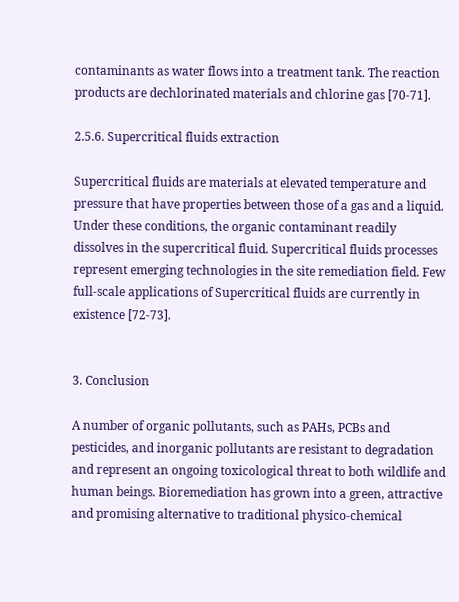contaminants as water flows into a treatment tank. The reaction products are dechlorinated materials and chlorine gas [70-71].

2.5.6. Supercritical fluids extraction

Supercritical fluids are materials at elevated temperature and pressure that have properties between those of a gas and a liquid. Under these conditions, the organic contaminant readily dissolves in the supercritical fluid. Supercritical fluids processes represent emerging technologies in the site remediation field. Few full-scale applications of Supercritical fluids are currently in existence [72-73].


3. Conclusion

A number of organic pollutants, such as PAHs, PCBs and pesticides, and inorganic pollutants are resistant to degradation and represent an ongoing toxicological threat to both wildlife and human beings. Bioremediation has grown into a green, attractive and promising alternative to traditional physico-chemical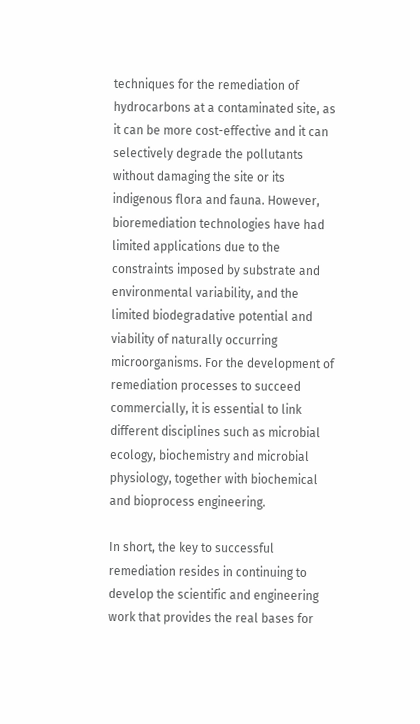techniques for the remediation of hydrocarbons at a contaminated site, as it can be more cost-effective and it can selectively degrade the pollutants without damaging the site or its indigenous flora and fauna. However, bioremediation technologies have had limited applications due to the constraints imposed by substrate and environmental variability, and the limited biodegradative potential and viability of naturally occurring microorganisms. For the development of remediation processes to succeed commercially, it is essential to link different disciplines such as microbial ecology, biochemistry and microbial physiology, together with biochemical and bioprocess engineering.

In short, the key to successful remediation resides in continuing to develop the scientific and engineering work that provides the real bases for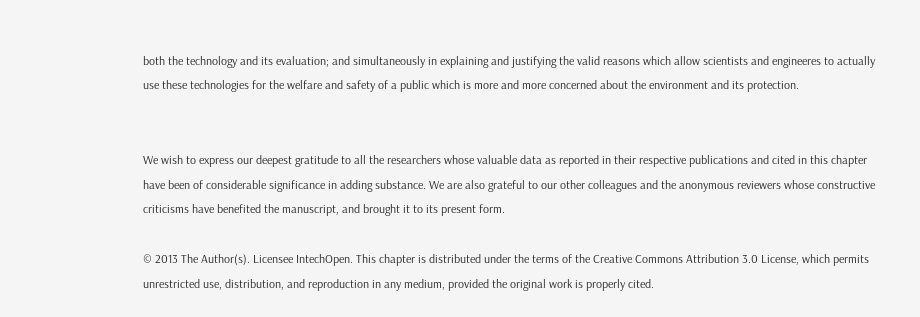both the technology and its evaluation; and simultaneously in explaining and justifying the valid reasons which allow scientists and engineeres to actually use these technologies for the welfare and safety of a public which is more and more concerned about the environment and its protection.


We wish to express our deepest gratitude to all the researchers whose valuable data as reported in their respective publications and cited in this chapter have been of considerable significance in adding substance. We are also grateful to our other colleagues and the anonymous reviewers whose constructive criticisms have benefited the manuscript, and brought it to its present form.

© 2013 The Author(s). Licensee IntechOpen. This chapter is distributed under the terms of the Creative Commons Attribution 3.0 License, which permits unrestricted use, distribution, and reproduction in any medium, provided the original work is properly cited.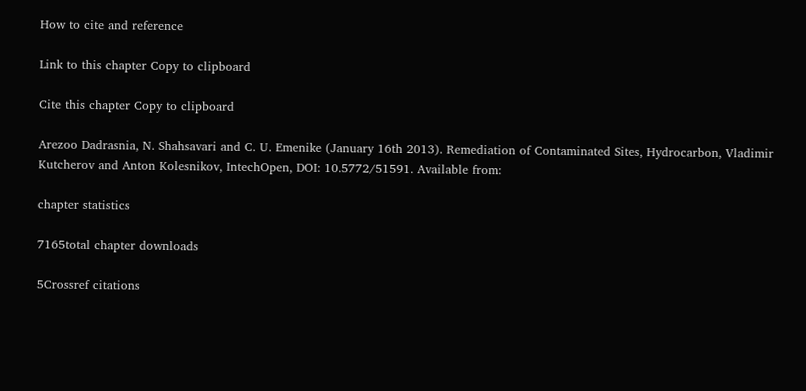How to cite and reference

Link to this chapter Copy to clipboard

Cite this chapter Copy to clipboard

Arezoo Dadrasnia, N. Shahsavari and C. U. Emenike (January 16th 2013). Remediation of Contaminated Sites, Hydrocarbon, Vladimir Kutcherov and Anton Kolesnikov, IntechOpen, DOI: 10.5772/51591. Available from:

chapter statistics

7165total chapter downloads

5Crossref citations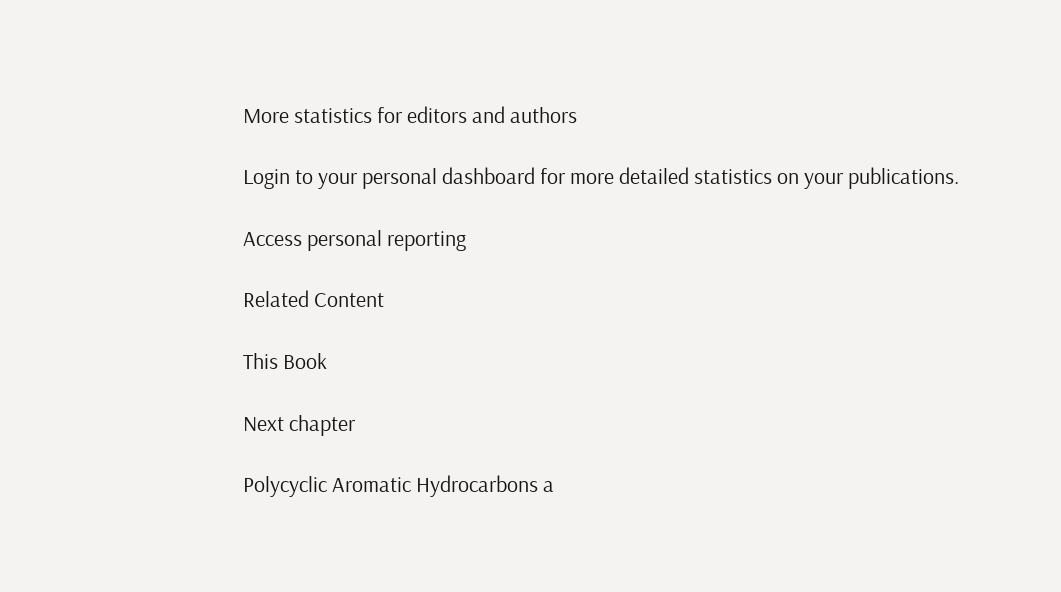More statistics for editors and authors

Login to your personal dashboard for more detailed statistics on your publications.

Access personal reporting

Related Content

This Book

Next chapter

Polycyclic Aromatic Hydrocarbons a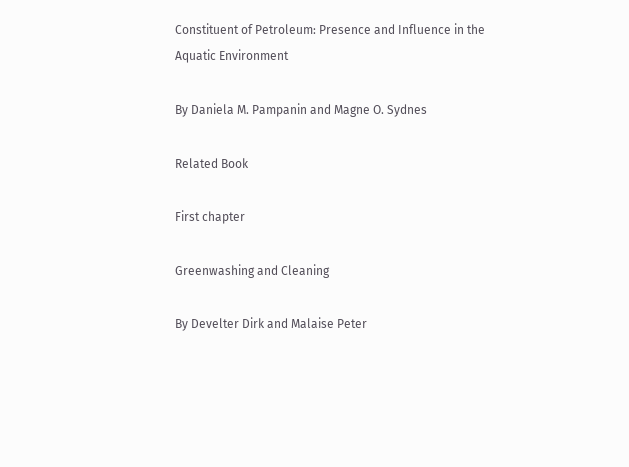Constituent of Petroleum: Presence and Influence in the Aquatic Environment

By Daniela M. Pampanin and Magne O. Sydnes

Related Book

First chapter

Greenwashing and Cleaning

By Develter Dirk and Malaise Peter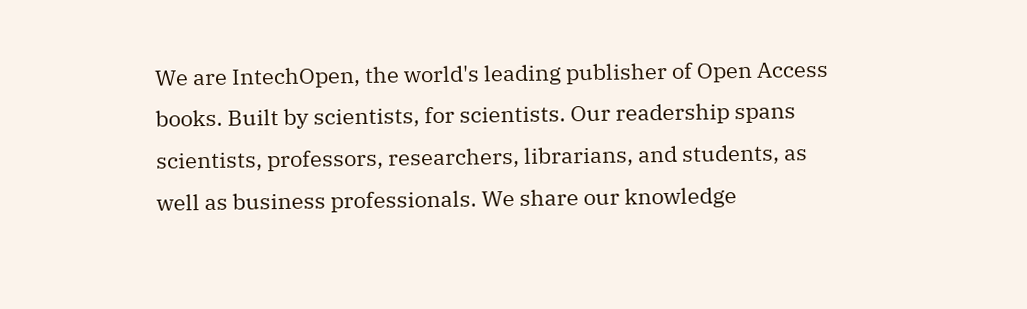We are IntechOpen, the world's leading publisher of Open Access books. Built by scientists, for scientists. Our readership spans scientists, professors, researchers, librarians, and students, as well as business professionals. We share our knowledge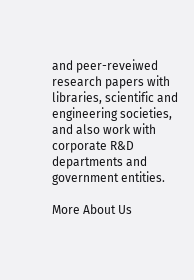and peer-reveiwed research papers with libraries, scientific and engineering societies, and also work with corporate R&D departments and government entities.

More About Us